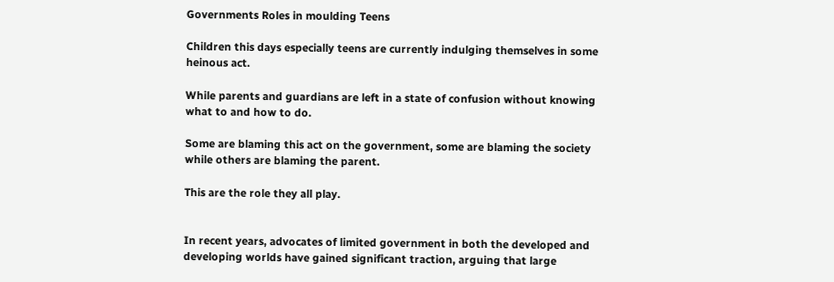Governments Roles in moulding Teens

Children this days especially teens are currently indulging themselves in some heinous act.

While parents and guardians are left in a state of confusion without knowing what to and how to do.

Some are blaming this act on the government, some are blaming the society while others are blaming the parent.

This are the role they all play.


In recent years, advocates of limited government in both the developed and developing worlds have gained significant traction, arguing that large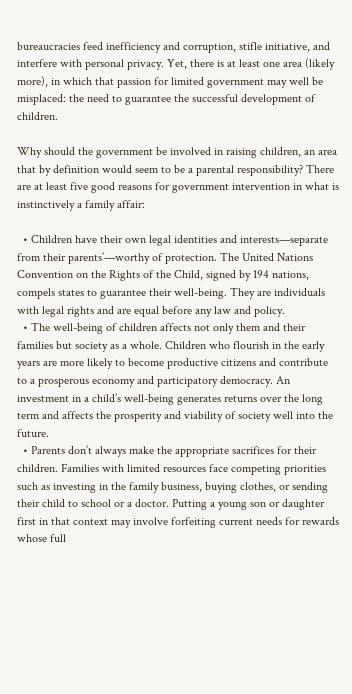bureaucracies feed inefficiency and corruption, stifle initiative, and interfere with personal privacy. Yet, there is at least one area (likely more), in which that passion for limited government may well be misplaced: the need to guarantee the successful development of children.

Why should the government be involved in raising children, an area that by definition would seem to be a parental responsibility? There are at least five good reasons for government intervention in what is instinctively a family affair:

  • Children have their own legal identities and interests—separate from their parents’—worthy of protection. The United Nations Convention on the Rights of the Child, signed by 194 nations, compels states to guarantee their well-being. They are individuals with legal rights and are equal before any law and policy.
  • The well-being of children affects not only them and their families but society as a whole. Children who flourish in the early years are more likely to become productive citizens and contribute to a prosperous economy and participatory democracy. An investment in a child’s well-being generates returns over the long term and affects the prosperity and viability of society well into the future.
  • Parents don’t always make the appropriate sacrifices for their children. Families with limited resources face competing priorities such as investing in the family business, buying clothes, or sending their child to school or a doctor. Putting a young son or daughter first in that context may involve forfeiting current needs for rewards whose full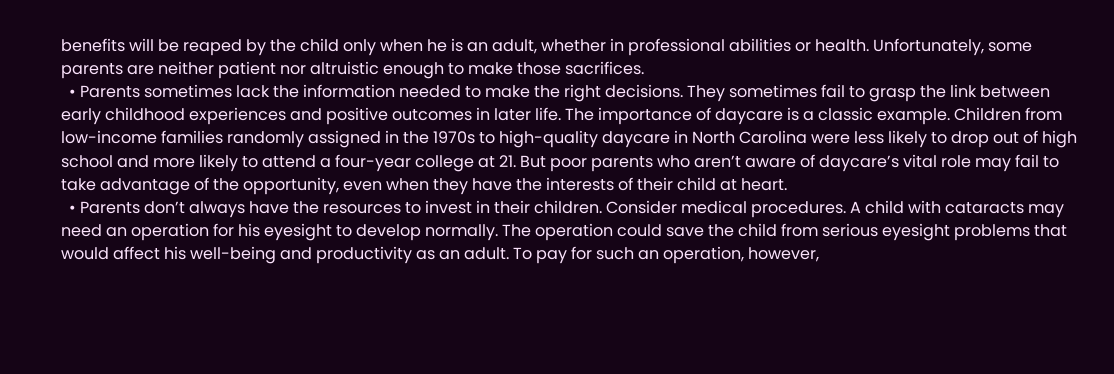benefits will be reaped by the child only when he is an adult, whether in professional abilities or health. Unfortunately, some parents are neither patient nor altruistic enough to make those sacrifices.
  • Parents sometimes lack the information needed to make the right decisions. They sometimes fail to grasp the link between early childhood experiences and positive outcomes in later life. The importance of daycare is a classic example. Children from low-income families randomly assigned in the 1970s to high-quality daycare in North Carolina were less likely to drop out of high school and more likely to attend a four-year college at 21. But poor parents who aren’t aware of daycare’s vital role may fail to take advantage of the opportunity, even when they have the interests of their child at heart.
  • Parents don’t always have the resources to invest in their children. Consider medical procedures. A child with cataracts may need an operation for his eyesight to develop normally. The operation could save the child from serious eyesight problems that would affect his well-being and productivity as an adult. To pay for such an operation, however,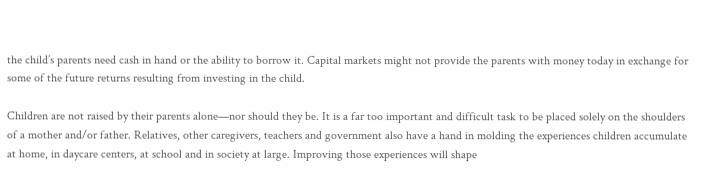the child’s parents need cash in hand or the ability to borrow it. Capital markets might not provide the parents with money today in exchange for some of the future returns resulting from investing in the child.

Children are not raised by their parents alone—nor should they be. It is a far too important and difficult task to be placed solely on the shoulders of a mother and/or father. Relatives, other caregivers, teachers and government also have a hand in molding the experiences children accumulate at home, in daycare centers, at school and in society at large. Improving those experiences will shape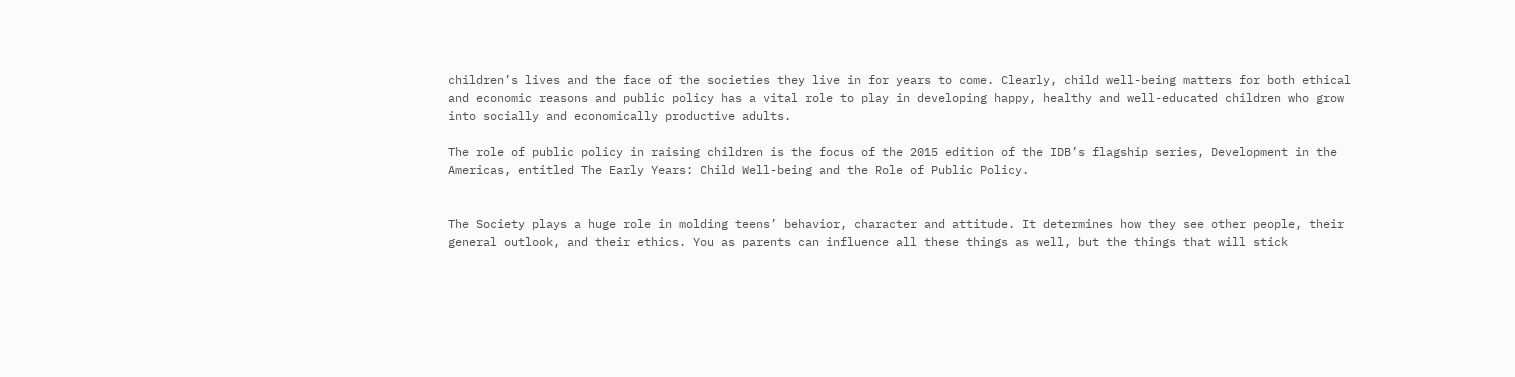children’s lives and the face of the societies they live in for years to come. Clearly, child well-being matters for both ethical and economic reasons and public policy has a vital role to play in developing happy, healthy and well-educated children who grow into socially and economically productive adults.

The role of public policy in raising children is the focus of the 2015 edition of the IDB’s flagship series, Development in the Americas, entitled The Early Years: Child Well-being and the Role of Public Policy.


The Society plays a huge role in molding teens’ behavior, character and attitude. It determines how they see other people, their general outlook, and their ethics. You as parents can influence all these things as well, but the things that will stick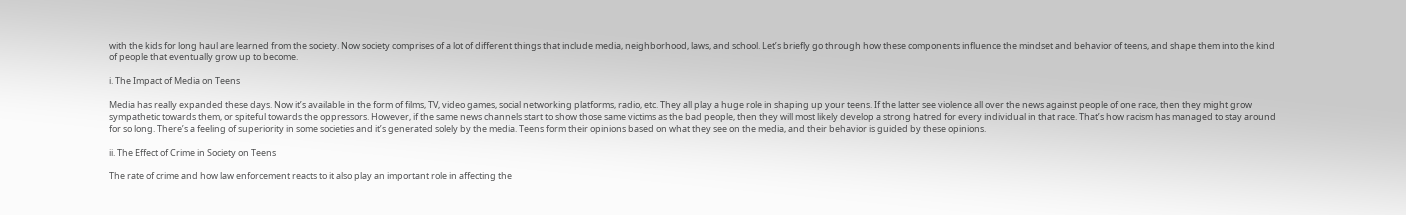with the kids for long haul are learned from the society. Now society comprises of a lot of different things that include media, neighborhood, laws, and school. Let’s briefly go through how these components influence the mindset and behavior of teens, and shape them into the kind of people that eventually grow up to become.

i. The Impact of Media on Teens

Media has really expanded these days. Now it’s available in the form of films, TV, video games, social networking platforms, radio, etc. They all play a huge role in shaping up your teens. If the latter see violence all over the news against people of one race, then they might grow sympathetic towards them, or spiteful towards the oppressors. However, if the same news channels start to show those same victims as the bad people, then they will most likely develop a strong hatred for every individual in that race. That’s how racism has managed to stay around for so long. There’s a feeling of superiority in some societies and it’s generated solely by the media. Teens form their opinions based on what they see on the media, and their behavior is guided by these opinions.

ii. The Effect of Crime in Society on Teens

The rate of crime and how law enforcement reacts to it also play an important role in affecting the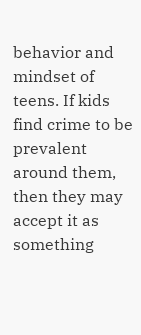behavior and mindset of teens. If kids find crime to be prevalent around them, then they may accept it as something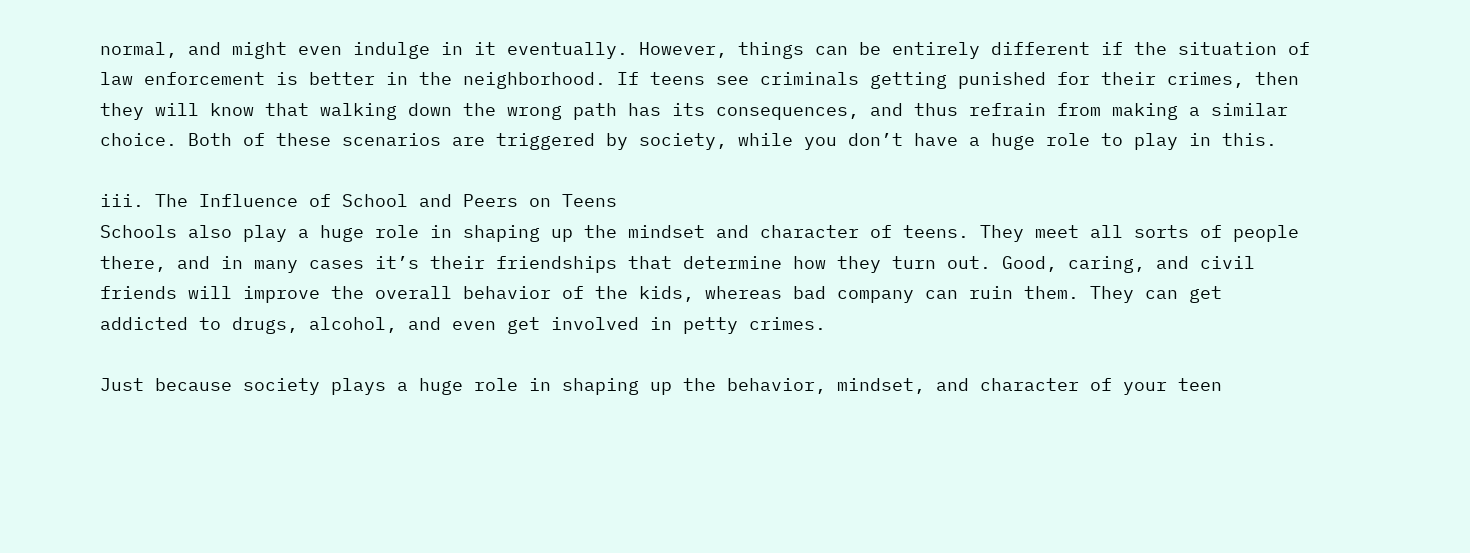normal, and might even indulge in it eventually. However, things can be entirely different if the situation of law enforcement is better in the neighborhood. If teens see criminals getting punished for their crimes, then they will know that walking down the wrong path has its consequences, and thus refrain from making a similar choice. Both of these scenarios are triggered by society, while you don’t have a huge role to play in this.

iii. The Influence of School and Peers on Teens
Schools also play a huge role in shaping up the mindset and character of teens. They meet all sorts of people there, and in many cases it’s their friendships that determine how they turn out. Good, caring, and civil friends will improve the overall behavior of the kids, whereas bad company can ruin them. They can get addicted to drugs, alcohol, and even get involved in petty crimes.

Just because society plays a huge role in shaping up the behavior, mindset, and character of your teen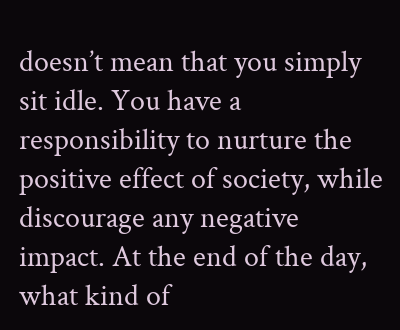doesn’t mean that you simply sit idle. You have a responsibility to nurture the positive effect of society, while discourage any negative impact. At the end of the day, what kind of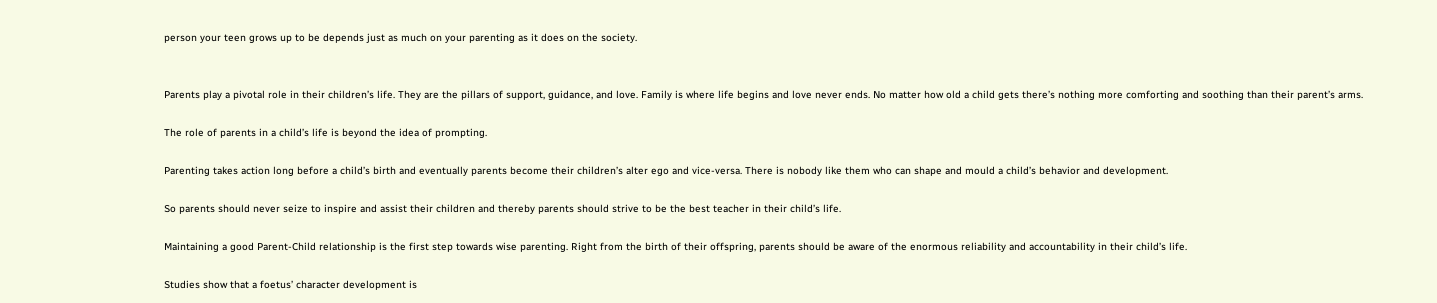person your teen grows up to be depends just as much on your parenting as it does on the society.


Parents play a pivotal role in their children’s life. They are the pillars of support, guidance, and love. Family is where life begins and love never ends. No matter how old a child gets there’s nothing more comforting and soothing than their parent’s arms.

The role of parents in a child’s life is beyond the idea of prompting.

Parenting takes action long before a child’s birth and eventually parents become their children’s alter ego and vice-versa. There is nobody like them who can shape and mould a child’s behavior and development.

So parents should never seize to inspire and assist their children and thereby parents should strive to be the best teacher in their child’s life.

Maintaining a good Parent-Child relationship is the first step towards wise parenting. Right from the birth of their offspring, parents should be aware of the enormous reliability and accountability in their child’s life.

Studies show that a foetus’ character development is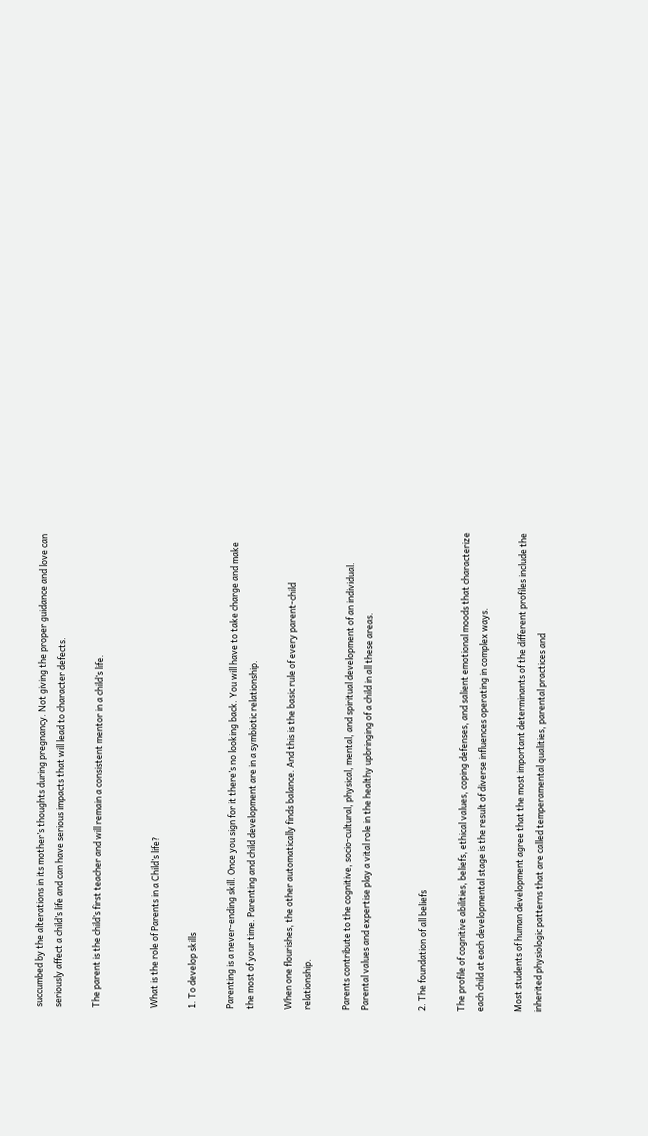succumbed by the alterations in its mother’s thoughts during pregnancy. Not giving the proper guidance and love can seriously affect a child’s life and can have serious impacts that will lead to character defects.

The parent is the child’s first teacher and will remain a consistent mentor in a child’s life.


What is the role of Parents in a Child’s life?

1. To develop skills

Parenting is a never-ending skill. Once you sign for it there’s no looking back. You will have to take charge and make the most of your time. Parenting and child development are in a symbiotic relationship.

When one flourishes, the other automatically finds balance. And this is the basic rule of every parent-child relationship.

Parents contribute to the cognitive, socio-cultural, physical, mental, and spiritual development of an individual. Parental values and expertise play a vital role in the healthy upbringing of a child in all these areas.


2. The foundation of all beliefs

The profile of cognitive abilities, beliefs, ethical values, coping defenses, and salient emotional moods that characterize each child at each developmental stage is the result of diverse influences operating in complex ways.

Most students of human development agree that the most important determinants of the different profiles include the inherited physiologic patterns that are called temperamental qualities, parental practices and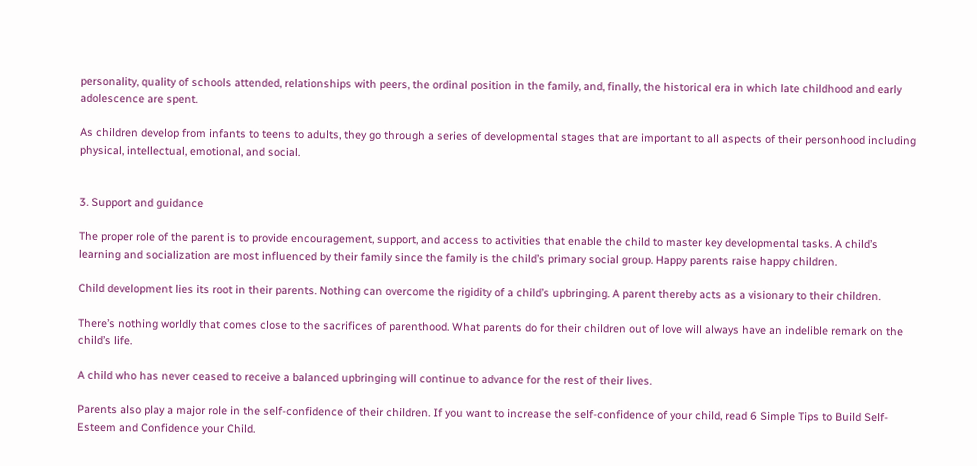personality, quality of schools attended, relationships with peers, the ordinal position in the family, and, finally, the historical era in which late childhood and early adolescence are spent.

As children develop from infants to teens to adults, they go through a series of developmental stages that are important to all aspects of their personhood including physical, intellectual, emotional, and social.


3. Support and guidance

The proper role of the parent is to provide encouragement, support, and access to activities that enable the child to master key developmental tasks. A child’s learning and socialization are most influenced by their family since the family is the child’s primary social group. Happy parents raise happy children.

Child development lies its root in their parents. Nothing can overcome the rigidity of a child’s upbringing. A parent thereby acts as a visionary to their children.

There’s nothing worldly that comes close to the sacrifices of parenthood. What parents do for their children out of love will always have an indelible remark on the child’s life.

A child who has never ceased to receive a balanced upbringing will continue to advance for the rest of their lives.

Parents also play a major role in the self-confidence of their children. If you want to increase the self-confidence of your child, read 6 Simple Tips to Build Self-Esteem and Confidence your Child.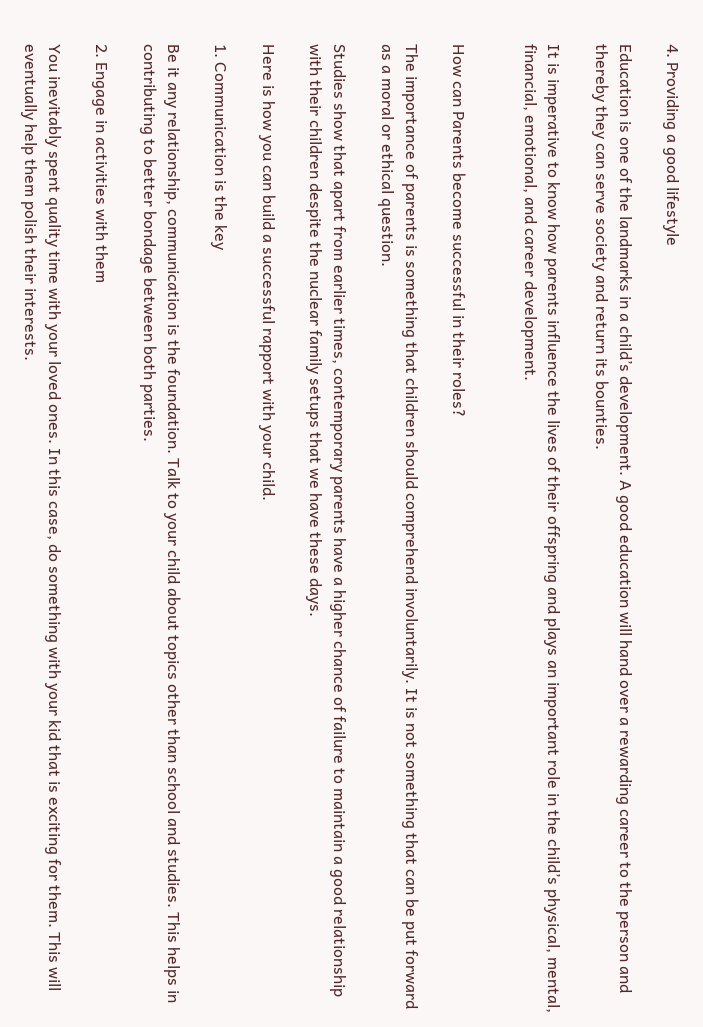4. Providing a good lifestyle

Education is one of the landmarks in a child’s development. A good education will hand over a rewarding career to the person and thereby they can serve society and return its bounties.

It is imperative to know how parents influence the lives of their offspring and plays an important role in the child’s physical, mental, financial, emotional, and career development.


How can Parents become successful in their roles?

The importance of parents is something that children should comprehend involuntarily. It is not something that can be put forward as a moral or ethical question.

Studies show that apart from earlier times, contemporary parents have a higher chance of failure to maintain a good relationship with their children despite the nuclear family setups that we have these days.

Here is how you can build a successful rapport with your child.

1. Communication is the key

Be it any relationship, communication is the foundation. Talk to your child about topics other than school and studies. This helps in contributing to better bondage between both parties.

2. Engage in activities with them

You inevitably spent quality time with your loved ones. In this case, do something with your kid that is exciting for them. This will eventually help them polish their interests.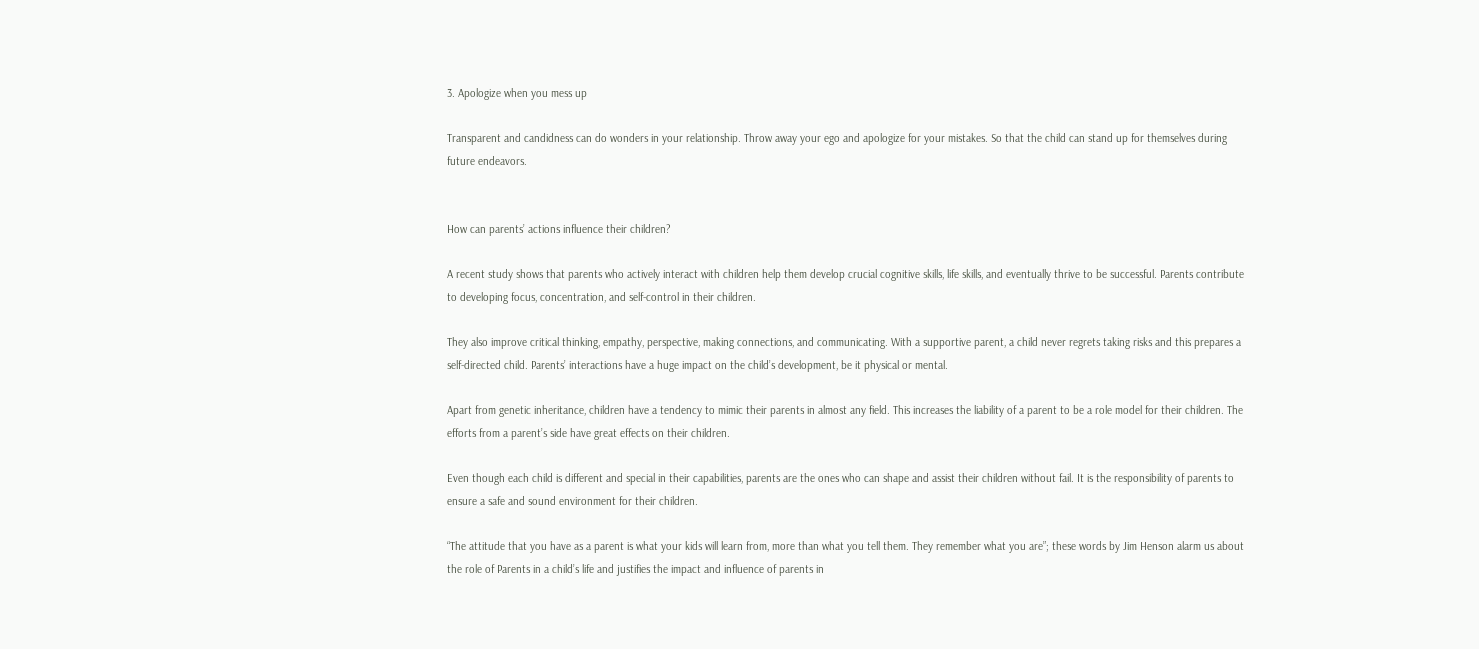3. Apologize when you mess up

Transparent and candidness can do wonders in your relationship. Throw away your ego and apologize for your mistakes. So that the child can stand up for themselves during future endeavors.


How can parents’ actions influence their children?

A recent study shows that parents who actively interact with children help them develop crucial cognitive skills, life skills, and eventually thrive to be successful. Parents contribute to developing focus, concentration, and self-control in their children.

They also improve critical thinking, empathy, perspective, making connections, and communicating. With a supportive parent, a child never regrets taking risks and this prepares a self-directed child. Parents’ interactions have a huge impact on the child’s development, be it physical or mental.

Apart from genetic inheritance, children have a tendency to mimic their parents in almost any field. This increases the liability of a parent to be a role model for their children. The efforts from a parent’s side have great effects on their children.

Even though each child is different and special in their capabilities, parents are the ones who can shape and assist their children without fail. It is the responsibility of parents to ensure a safe and sound environment for their children.

“The attitude that you have as a parent is what your kids will learn from, more than what you tell them. They remember what you are”; these words by Jim Henson alarm us about the role of Parents in a child’s life and justifies the impact and influence of parents in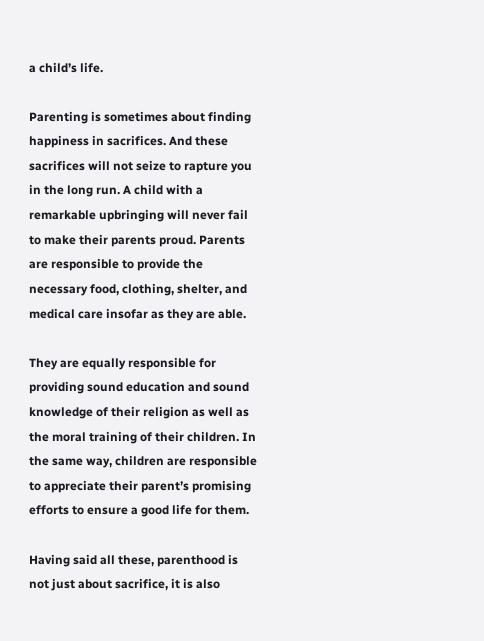a child’s life.

Parenting is sometimes about finding happiness in sacrifices. And these sacrifices will not seize to rapture you in the long run. A child with a remarkable upbringing will never fail to make their parents proud. Parents are responsible to provide the necessary food, clothing, shelter, and medical care insofar as they are able.

They are equally responsible for providing sound education and sound knowledge of their religion as well as the moral training of their children. In the same way, children are responsible to appreciate their parent’s promising efforts to ensure a good life for them.

Having said all these, parenthood is not just about sacrifice, it is also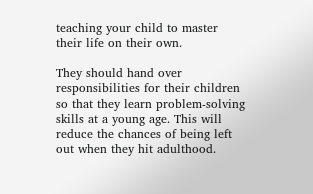teaching your child to master their life on their own.

They should hand over responsibilities for their children so that they learn problem-solving skills at a young age. This will reduce the chances of being left out when they hit adulthood.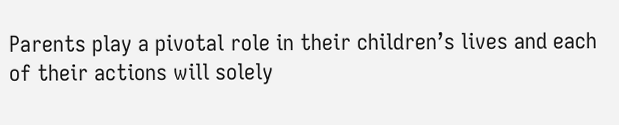Parents play a pivotal role in their children’s lives and each of their actions will solely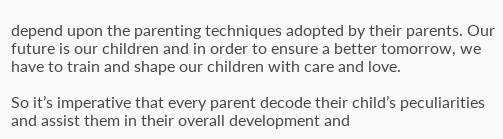depend upon the parenting techniques adopted by their parents. Our future is our children and in order to ensure a better tomorrow, we have to train and shape our children with care and love.

So it’s imperative that every parent decode their child’s peculiarities and assist them in their overall development and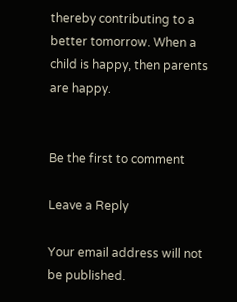thereby contributing to a better tomorrow. When a child is happy, then parents are happy.


Be the first to comment

Leave a Reply

Your email address will not be published.